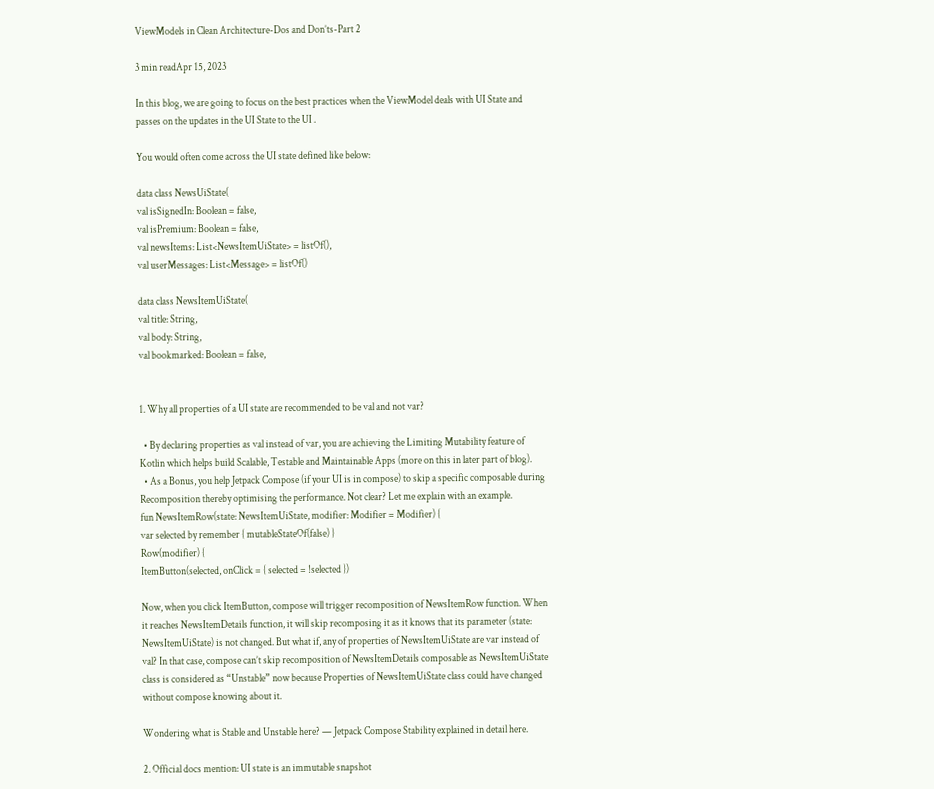ViewModels in Clean Architecture-Dos and Don’ts-Part 2

3 min readApr 15, 2023

In this blog, we are going to focus on the best practices when the ViewModel deals with UI State and passes on the updates in the UI State to the UI .

You would often come across the UI state defined like below:

data class NewsUiState(
val isSignedIn: Boolean = false,
val isPremium: Boolean = false,
val newsItems: List<NewsItemUiState> = listOf(),
val userMessages: List<Message> = listOf()

data class NewsItemUiState(
val title: String,
val body: String,
val bookmarked: Boolean = false,


1. Why all properties of a UI state are recommended to be val and not var?

  • By declaring properties as val instead of var, you are achieving the Limiting Mutability feature of Kotlin which helps build Scalable, Testable and Maintainable Apps (more on this in later part of blog).
  • As a Bonus, you help Jetpack Compose (if your UI is in compose) to skip a specific composable during Recomposition thereby optimising the performance. Not clear? Let me explain with an example.
fun NewsItemRow(state: NewsItemUiState, modifier: Modifier = Modifier) {
var selected by remember { mutableStateOf(false) }
Row(modifier) {
ItemButton(selected, onClick = { selected = !selected })

Now, when you click ItemButton, compose will trigger recomposition of NewsItemRow function. When it reaches NewsItemDetails function, it will skip recomposing it as it knows that its parameter (state: NewsItemUiState) is not changed. But what if, any of properties of NewsItemUiState are var instead of val? In that case, compose can’t skip recomposition of NewsItemDetails composable as NewsItemUiState class is considered as “Unstable” now because Properties of NewsItemUiState class could have changed without compose knowing about it.

Wondering what is Stable and Unstable here? — Jetpack Compose Stability explained in detail here.

2. Official docs mention: UI state is an immutable snapshot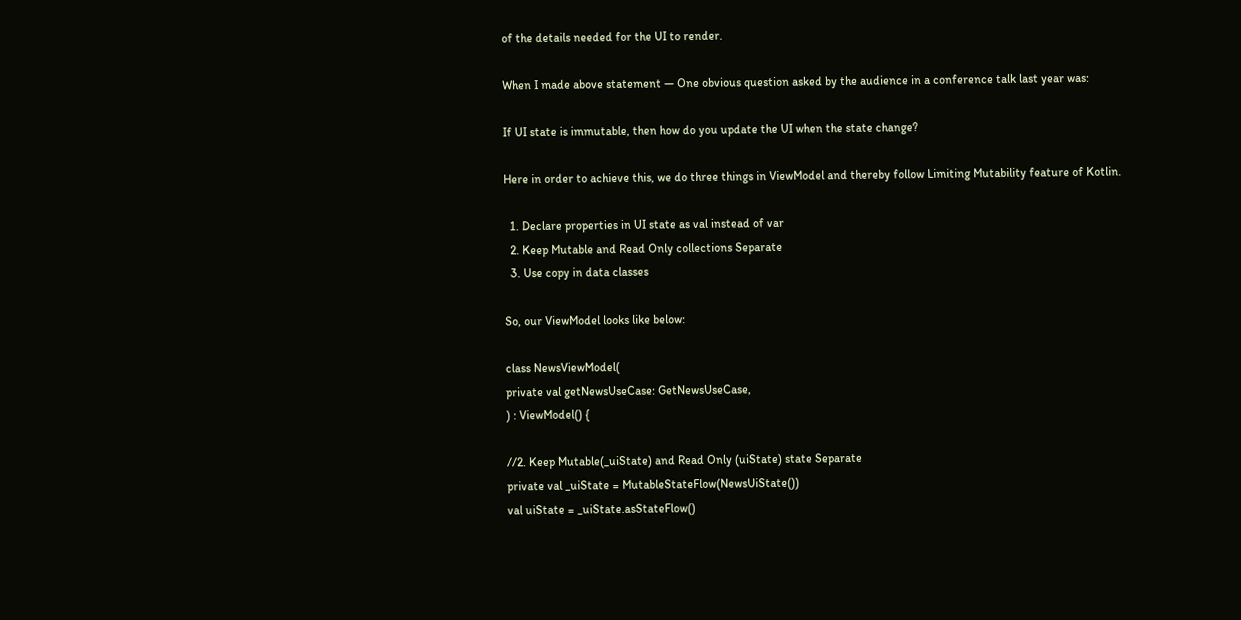of the details needed for the UI to render.

When I made above statement — One obvious question asked by the audience in a conference talk last year was:

If UI state is immutable, then how do you update the UI when the state change?

Here in order to achieve this, we do three things in ViewModel and thereby follow Limiting Mutability feature of Kotlin.

  1. Declare properties in UI state as val instead of var
  2. Keep Mutable and Read Only collections Separate
  3. Use copy in data classes

So, our ViewModel looks like below:

class NewsViewModel(
private val getNewsUseCase: GetNewsUseCase,
) : ViewModel() {

//2. Keep Mutable(_uiState) and Read Only (uiState) state Separate
private val _uiState = MutableStateFlow(NewsUiState())
val uiState = _uiState.asStateFlow()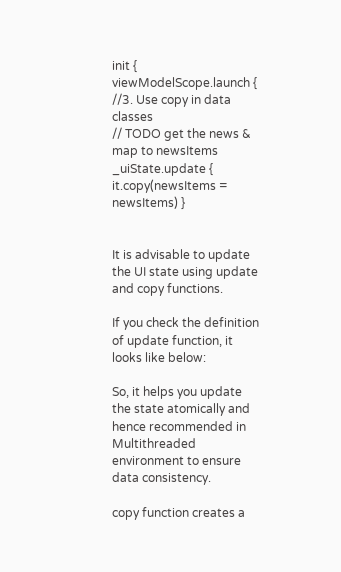init {
viewModelScope.launch {
//3. Use copy in data classes
// TODO get the news & map to newsItems
_uiState.update { it.copy(newsItems = newsItems) }


It is advisable to update the UI state using update and copy functions.

If you check the definition of update function, it looks like below:

So, it helps you update the state atomically and hence recommended in Multithreaded environment to ensure data consistency.

copy function creates a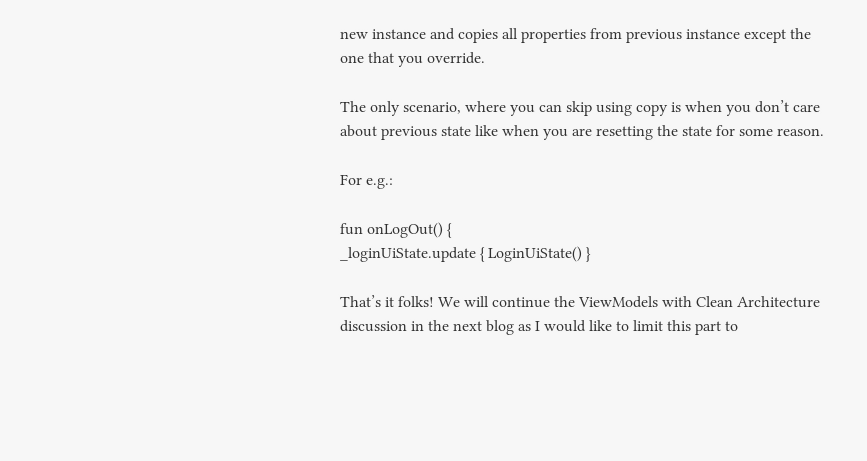new instance and copies all properties from previous instance except the one that you override.

The only scenario, where you can skip using copy is when you don’t care about previous state like when you are resetting the state for some reason.

For e.g.:

fun onLogOut() {
_loginUiState.update { LoginUiState() }

That’s it folks! We will continue the ViewModels with Clean Architecture discussion in the next blog as I would like to limit this part to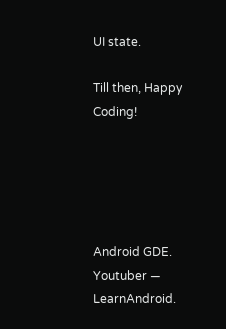UI state.

Till then, Happy Coding!





Android GDE. Youtuber — LearnAndroid.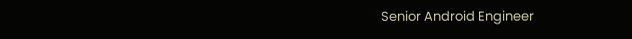Senior Android Engineer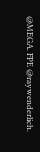@MEGA. FPE @raywenderlich.